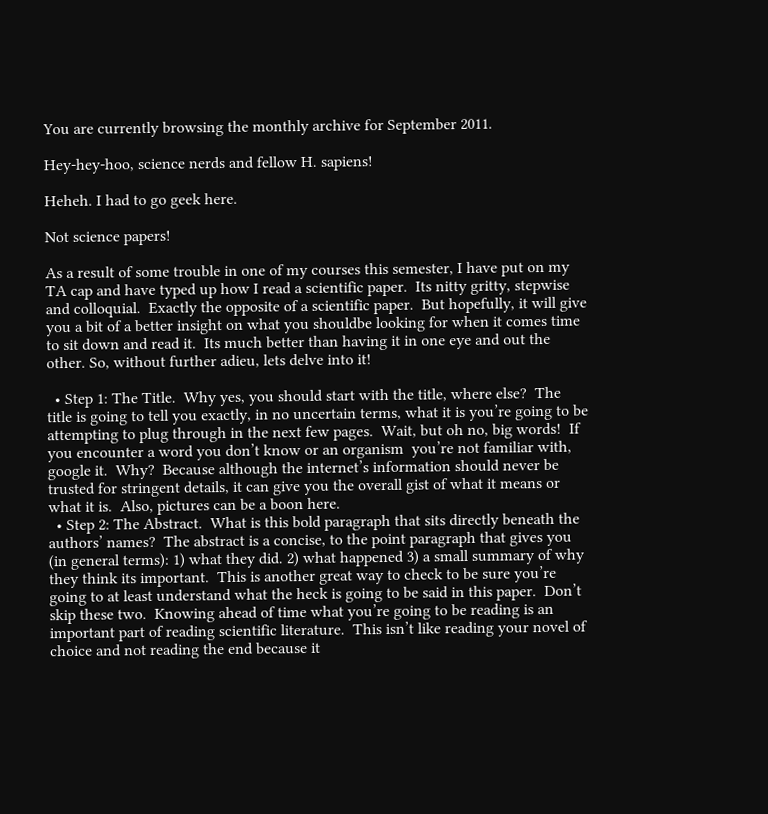You are currently browsing the monthly archive for September 2011.

Hey-hey-hoo, science nerds and fellow H. sapiens!

Heheh. I had to go geek here.

Not science papers!

As a result of some trouble in one of my courses this semester, I have put on my TA cap and have typed up how I read a scientific paper.  Its nitty gritty, stepwise and colloquial.  Exactly the opposite of a scientific paper.  But hopefully, it will give you a bit of a better insight on what you shouldbe looking for when it comes time to sit down and read it.  Its much better than having it in one eye and out the other. So, without further adieu, lets delve into it!

  • Step 1: The Title.  Why yes, you should start with the title, where else?  The title is going to tell you exactly, in no uncertain terms, what it is you’re going to be attempting to plug through in the next few pages.  Wait, but oh no, big words!  If you encounter a word you don’t know or an organism  you’re not familiar with, google it.  Why?  Because although the internet’s information should never be trusted for stringent details, it can give you the overall gist of what it means or what it is.  Also, pictures can be a boon here.
  • Step 2: The Abstract.  What is this bold paragraph that sits directly beneath the authors’ names?  The abstract is a concise, to the point paragraph that gives you (in general terms): 1) what they did. 2) what happened 3) a small summary of why they think its important.  This is another great way to check to be sure you’re going to at least understand what the heck is going to be said in this paper.  Don’t skip these two.  Knowing ahead of time what you’re going to be reading is an important part of reading scientific literature.  This isn’t like reading your novel of choice and not reading the end because it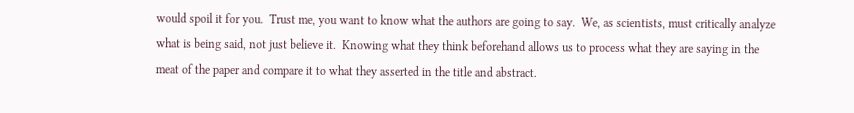would spoil it for you.  Trust me, you want to know what the authors are going to say.  We, as scientists, must critically analyze what is being said, not just believe it.  Knowing what they think beforehand allows us to process what they are saying in the meat of the paper and compare it to what they asserted in the title and abstract.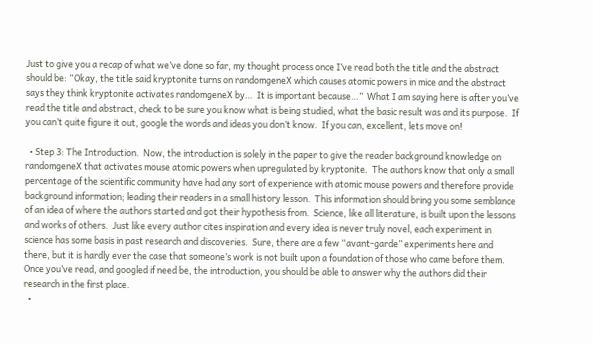Just to give you a recap of what we’ve done so far, my thought process once I’ve read both the title and the abstract should be: “Okay, the title said kryptonite turns on randomgeneX which causes atomic powers in mice and the abstract says they think kryptonite activates randomgeneX by…  It is important because…”  What I am saying here is after you’ve read the title and abstract, check to be sure you know what is being studied, what the basic result was and its purpose.  If you can’t quite figure it out, google the words and ideas you don’t know.  If you can, excellent, lets move on!

  • Step 3: The Introduction.  Now, the introduction is solely in the paper to give the reader background knowledge on randomgeneX that activates mouse atomic powers when upregulated by kryptonite.  The authors know that only a small percentage of the scientific community have had any sort of experience with atomic mouse powers and therefore provide background information; leading their readers in a small history lesson.  This information should bring you some semblance of an idea of where the authors started and got their hypothesis from.  Science, like all literature, is built upon the lessons and works of others.  Just like every author cites inspiration and every idea is never truly novel, each experiment in science has some basis in past research and discoveries.  Sure, there are a few “avant-garde” experiments here and there, but it is hardly ever the case that someone’s work is not built upon a foundation of those who came before them.  Once you’ve read, and googled if need be, the introduction, you should be able to answer why the authors did their research in the first place.
  •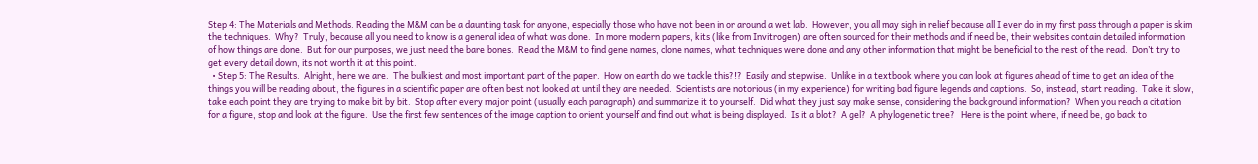Step 4: The Materials and Methods. Reading the M&M can be a daunting task for anyone, especially those who have not been in or around a wet lab.  However, you all may sigh in relief because all I ever do in my first pass through a paper is skim the techniques.  Why?  Truly, because all you need to know is a general idea of what was done.  In more modern papers, kits (like from Invitrogen) are often sourced for their methods and if need be, their websites contain detailed information of how things are done.  But for our purposes, we just need the bare bones.  Read the M&M to find gene names, clone names, what techniques were done and any other information that might be beneficial to the rest of the read.  Don’t try to get every detail down, its not worth it at this point.
  • Step 5: The Results.  Alright, here we are.  The bulkiest and most important part of the paper.  How on earth do we tackle this?!?  Easily and stepwise.  Unlike in a textbook where you can look at figures ahead of time to get an idea of the things you will be reading about, the figures in a scientific paper are often best not looked at until they are needed.  Scientists are notorious (in my experience) for writing bad figure legends and captions.  So, instead, start reading.  Take it slow, take each point they are trying to make bit by bit.  Stop after every major point (usually each paragraph) and summarize it to yourself.  Did what they just say make sense, considering the background information?  When you reach a citation for a figure, stop and look at the figure.  Use the first few sentences of the image caption to orient yourself and find out what is being displayed.  Is it a blot?  A gel?  A phylogenetic tree?   Here is the point where, if need be, go back to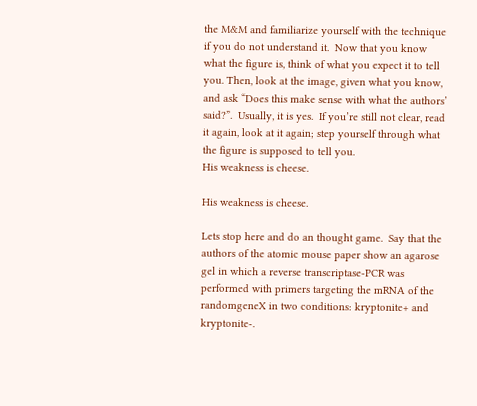the M&M and familiarize yourself with the technique if you do not understand it.  Now that you know what the figure is, think of what you expect it to tell you. Then, look at the image, given what you know, and ask “Does this make sense with what the authors’ said?”.  Usually, it is yes.  If you’re still not clear, read it again, look at it again; step yourself through what the figure is supposed to tell you.
His weakness is cheese.

His weakness is cheese.

Lets stop here and do an thought game.  Say that the authors of the atomic mouse paper show an agarose gel in which a reverse transcriptase-PCR was performed with primers targeting the mRNA of the randomgeneX in two conditions: kryptonite+ and kryptonite-.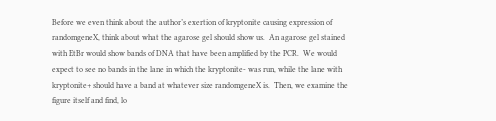Before we even think about the author’s exertion of kryptonite causing expression of randomgeneX, think about what the agarose gel should show us.  An agarose gel stained with EtBr would show bands of DNA that have been amplified by the PCR.  We would expect to see no bands in the lane in which the kryptonite- was run, while the lane with kryptonite+ should have a band at whatever size randomgeneX is.  Then, we examine the figure itself and find, lo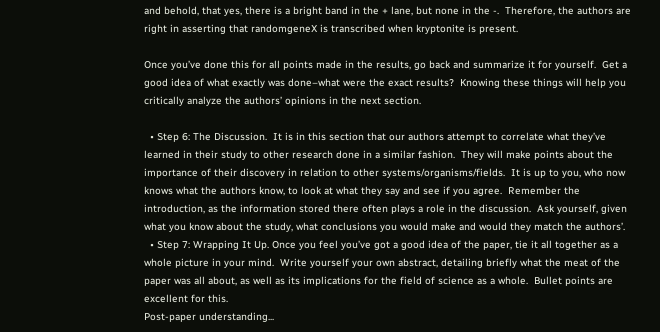and behold, that yes, there is a bright band in the + lane, but none in the -.  Therefore, the authors are right in asserting that randomgeneX is transcribed when kryptonite is present.

Once you’ve done this for all points made in the results, go back and summarize it for yourself.  Get a good idea of what exactly was done–what were the exact results?  Knowing these things will help you critically analyze the authors’ opinions in the next section.

  • Step 6: The Discussion.  It is in this section that our authors attempt to correlate what they’ve learned in their study to other research done in a similar fashion.  They will make points about the importance of their discovery in relation to other systems/organisms/fields.  It is up to you, who now knows what the authors know, to look at what they say and see if you agree.  Remember the introduction, as the information stored there often plays a role in the discussion.  Ask yourself, given what you know about the study, what conclusions you would make and would they match the authors’.
  • Step 7: Wrapping It Up. Once you feel you’ve got a good idea of the paper, tie it all together as a whole picture in your mind.  Write yourself your own abstract, detailing briefly what the meat of the paper was all about, as well as its implications for the field of science as a whole.  Bullet points are excellent for this.
Post-paper understanding...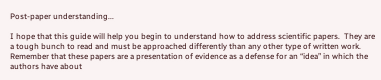Post-paper understanding...

I hope that this guide will help you begin to understand how to address scientific papers.  They are a tough bunch to read and must be approached differently than any other type of written work.  Remember that these papers are a presentation of evidence as a defense for an “idea” in which the authors have about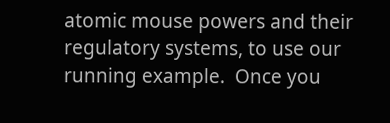atomic mouse powers and their regulatory systems, to use our running example.  Once you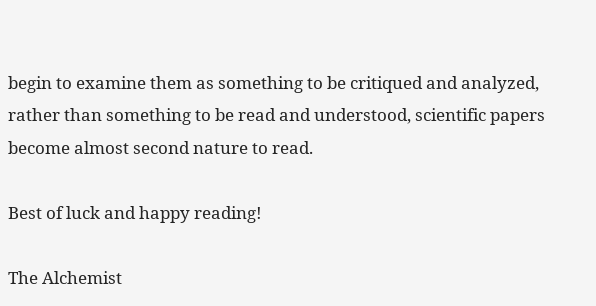begin to examine them as something to be critiqued and analyzed, rather than something to be read and understood, scientific papers become almost second nature to read.

Best of luck and happy reading!

The Alchemist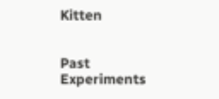Kitten


Past Experiments